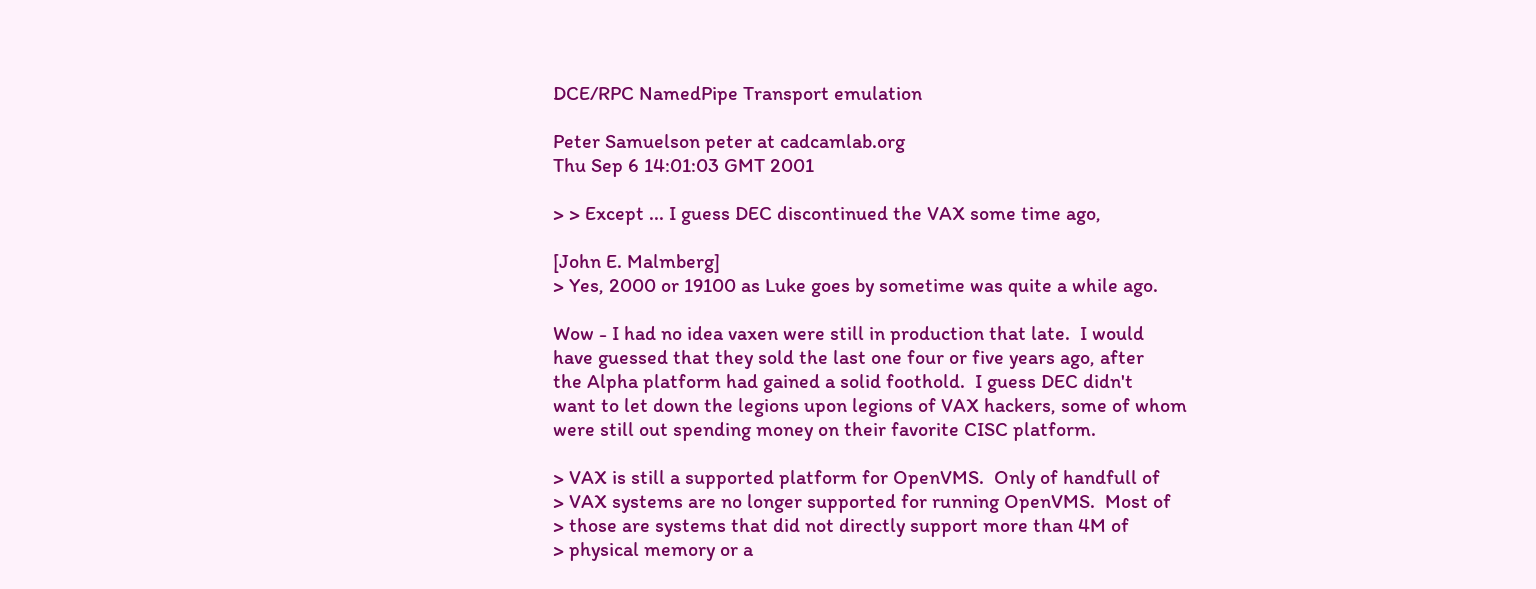DCE/RPC NamedPipe Transport emulation

Peter Samuelson peter at cadcamlab.org
Thu Sep 6 14:01:03 GMT 2001

> > Except ... I guess DEC discontinued the VAX some time ago,

[John E. Malmberg]
> Yes, 2000 or 19100 as Luke goes by sometime was quite a while ago.

Wow - I had no idea vaxen were still in production that late.  I would
have guessed that they sold the last one four or five years ago, after
the Alpha platform had gained a solid foothold.  I guess DEC didn't
want to let down the legions upon legions of VAX hackers, some of whom
were still out spending money on their favorite CISC platform.

> VAX is still a supported platform for OpenVMS.  Only of handfull of
> VAX systems are no longer supported for running OpenVMS.  Most of
> those are systems that did not directly support more than 4M of
> physical memory or a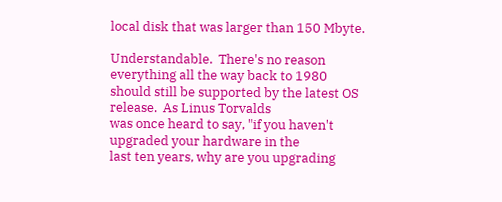local disk that was larger than 150 Mbyte.

Understandable.  There's no reason everything all the way back to 1980
should still be supported by the latest OS release.  As Linus Torvalds
was once heard to say, "if you haven't upgraded your hardware in the
last ten years, why are you upgrading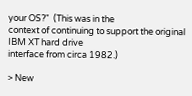your OS?"  (This was in the
context of continuing to support the original IBM XT hard drive
interface from circa 1982.)

> New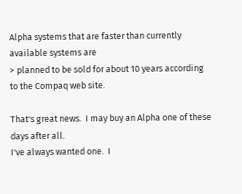Alpha systems that are faster than currently available systems are
> planned to be sold for about 10 years according to the Compaq web site.

That's great news.  I may buy an Alpha one of these days after all.
I've always wanted one.  I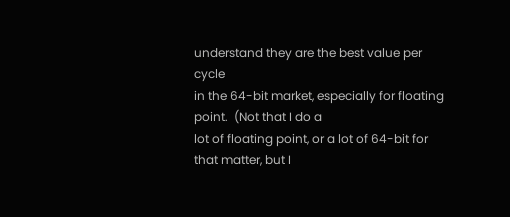understand they are the best value per cycle
in the 64-bit market, especially for floating point.  (Not that I do a
lot of floating point, or a lot of 64-bit for that matter, but I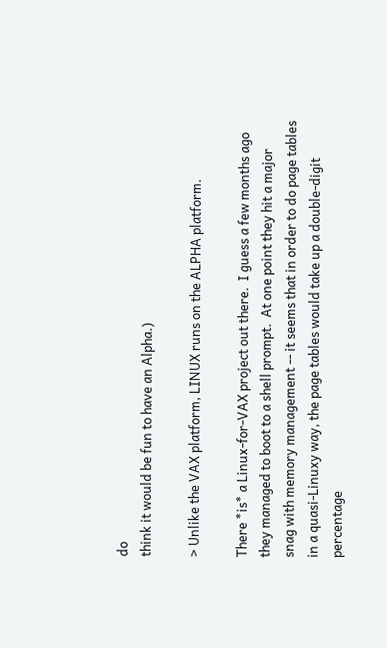do
think it would be fun to have an Alpha.)

> Unlike the VAX platform, LINUX runs on the ALPHA platform.

There *is* a Linux-for-VAX project out there.  I guess a few months ago
they managed to boot to a shell prompt.  At one point they hit a major
snag with memory management -- it seems that in order to do page tables
in a quasi-Linuxy way, the page tables would take up a double-digit
percentage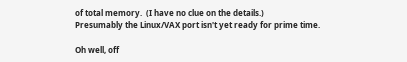of total memory.  (I have no clue on the details.)
Presumably the Linux/VAX port isn't yet ready for prime time.

Oh well, off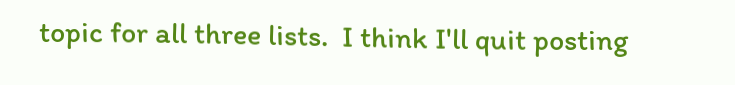topic for all three lists.  I think I'll quit posting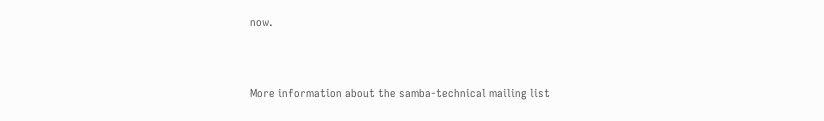now.


More information about the samba-technical mailing list